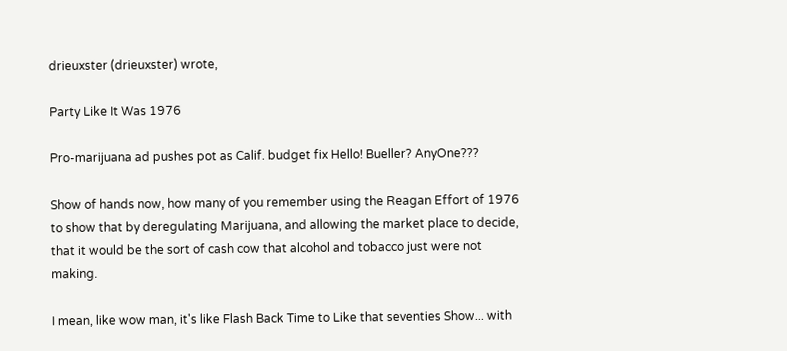drieuxster (drieuxster) wrote,

Party Like It Was 1976

Pro-marijuana ad pushes pot as Calif. budget fix Hello! Bueller? AnyOne???

Show of hands now, how many of you remember using the Reagan Effort of 1976 to show that by deregulating Marijuana, and allowing the market place to decide, that it would be the sort of cash cow that alcohol and tobacco just were not making.

I mean, like wow man, it's like Flash Back Time to Like that seventies Show... with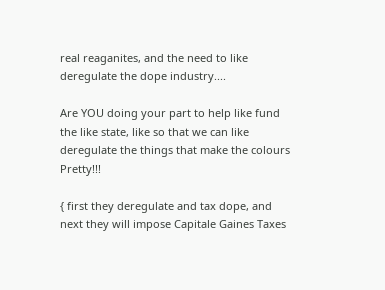real reaganites, and the need to like deregulate the dope industry....

Are YOU doing your part to help like fund the like state, like so that we can like deregulate the things that make the colours Pretty!!!

{ first they deregulate and tax dope, and next they will impose Capitale Gaines Taxes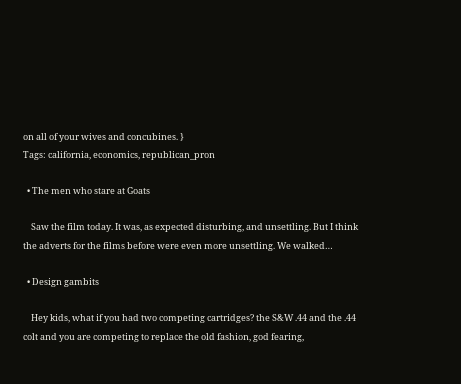on all of your wives and concubines. }
Tags: california, economics, republican_pron

  • The men who stare at Goats

    Saw the film today. It was, as expected disturbing, and unsettling. But I think the adverts for the films before were even more unsettling. We walked…

  • Design gambits

    Hey kids, what if you had two competing cartridges? the S&W .44 and the .44 colt and you are competing to replace the old fashion, god fearing,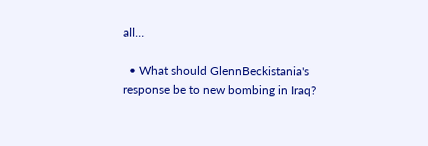all…

  • What should GlennBeckistania's response be to new bombing in Iraq?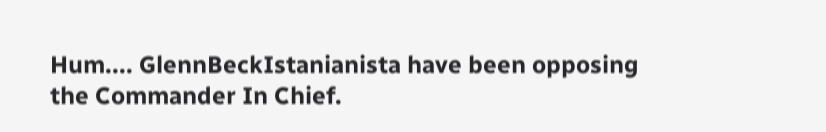Hum.... GlennBeckIstanianista have been opposing the Commander In Chief.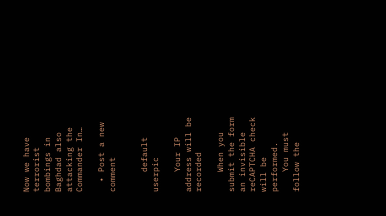Now we have terrorist bombings in Baghdad also attacking the Commander In…

  • Post a new comment


    default userpic

    Your IP address will be recorded

    When you submit the form an invisible reCAPTCHA check will be performed.
    You must follow the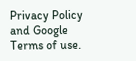Privacy Policy and Google Terms of use.